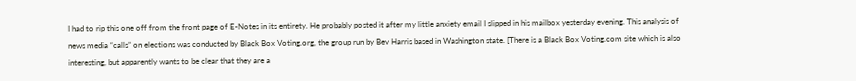I had to rip this one off from the front page of E-Notes in its entirety. He probably posted it after my little anxiety email I slipped in his mailbox yesterday evening. This analysis of news media “calls” on elections was conducted by Black Box Voting.org, the group run by Bev Harris based in Washington state. [There is a Black Box Voting.com site which is also interesting, but apparently wants to be clear that they are a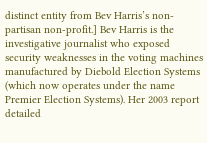distinct entity from Bev Harris’s non-partisan non-profit.] Bev Harris is the investigative journalist who exposed security weaknesses in the voting machines manufactured by Diebold Election Systems (which now operates under the name Premier Election Systems). Her 2003 report detailed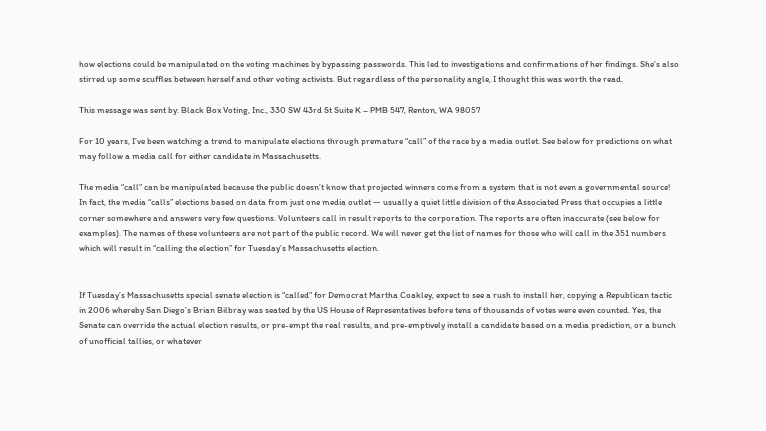how elections could be manipulated on the voting machines by bypassing passwords. This led to investigations and confirmations of her findings. She’s also stirred up some scuffles between herself and other voting activists. But regardless of the personality angle, I thought this was worth the read.

This message was sent by: Black Box Voting, Inc., 330 SW 43rd St Suite K – PMB 547, Renton, WA 98057

For 10 years, I’ve been watching a trend to manipulate elections through premature “call” of the race by a media outlet. See below for predictions on what may follow a media call for either candidate in Massachusetts.

The media “call” can be manipulated because the public doesn’t know that projected winners come from a system that is not even a governmental source! In fact, the media “calls” elections based on data from just one media outlet — usually a quiet little division of the Associated Press that occupies a little corner somewhere and answers very few questions. Volunteers call in result reports to the corporation. The reports are often inaccurate (see below for examples). The names of these volunteers are not part of the public record. We will never get the list of names for those who will call in the 351 numbers which will result in “calling the election” for Tuesday’s Massachusetts election.


If Tuesday’s Massachusetts special senate election is “called” for Democrat Martha Coakley, expect to see a rush to install her, copying a Republican tactic in 2006 whereby San Diego’s Brian Bilbray was seated by the US House of Representatives before tens of thousands of votes were even counted. Yes, the Senate can override the actual election results, or pre-empt the real results, and pre-emptively install a candidate based on a media prediction, or a bunch of unofficial tallies, or whatever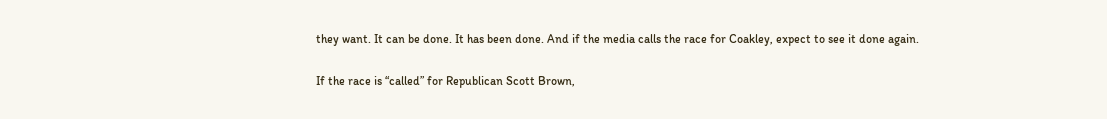they want. It can be done. It has been done. And if the media calls the race for Coakley, expect to see it done again.

If the race is “called” for Republican Scott Brown,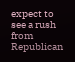expect to see a rush from Republican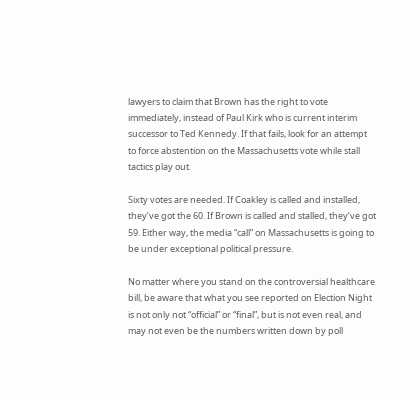lawyers to claim that Brown has the right to vote immediately, instead of Paul Kirk who is current interim successor to Ted Kennedy. If that fails, look for an attempt to force abstention on the Massachusetts vote while stall tactics play out.

Sixty votes are needed. If Coakley is called and installed, they’ve got the 60. If Brown is called and stalled, they’ve got 59. Either way, the media “call” on Massachusetts is going to be under exceptional political pressure.

No matter where you stand on the controversial healthcare bill, be aware that what you see reported on Election Night is not only not “official” or “final”, but is not even real, and may not even be the numbers written down by poll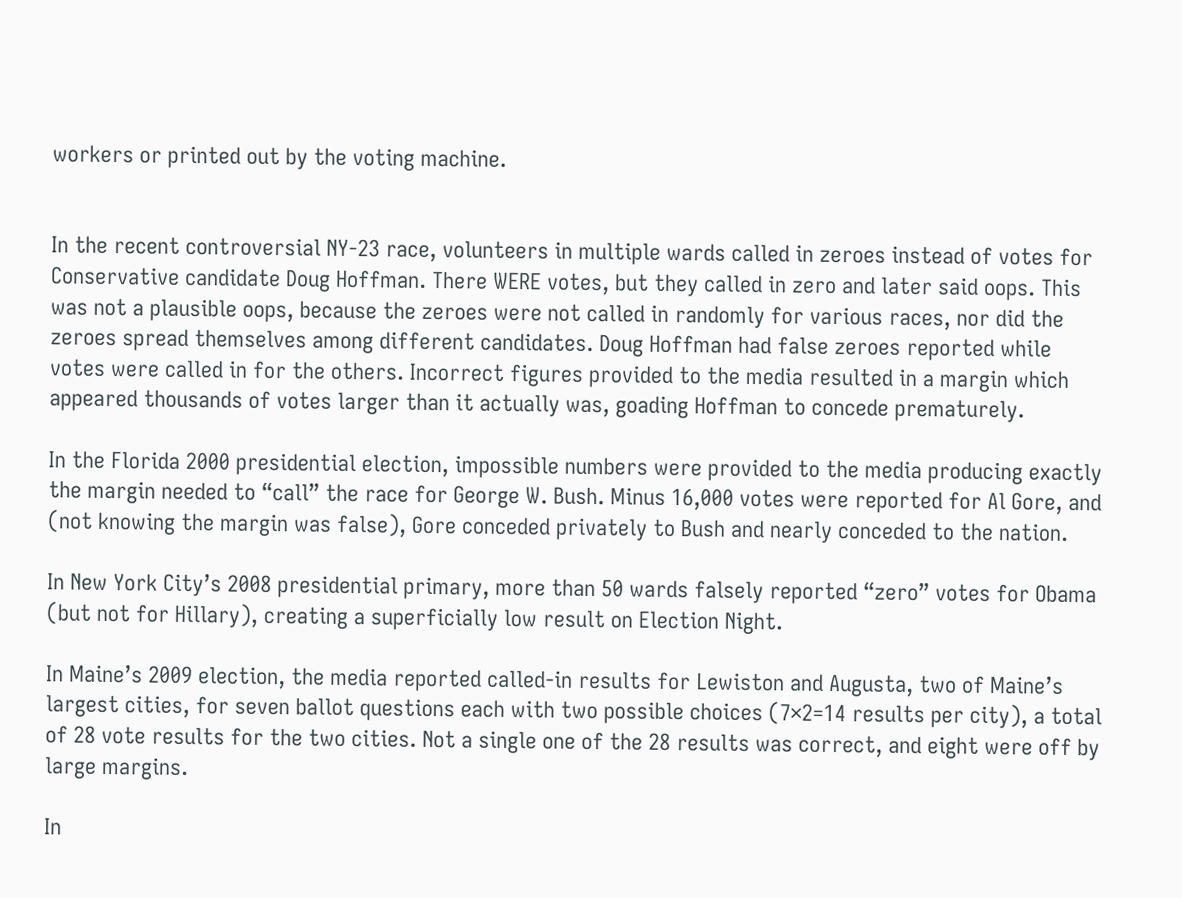workers or printed out by the voting machine.


In the recent controversial NY-23 race, volunteers in multiple wards called in zeroes instead of votes for Conservative candidate Doug Hoffman. There WERE votes, but they called in zero and later said oops. This was not a plausible oops, because the zeroes were not called in randomly for various races, nor did the zeroes spread themselves among different candidates. Doug Hoffman had false zeroes reported while votes were called in for the others. Incorrect figures provided to the media resulted in a margin which appeared thousands of votes larger than it actually was, goading Hoffman to concede prematurely.

In the Florida 2000 presidential election, impossible numbers were provided to the media producing exactly the margin needed to “call” the race for George W. Bush. Minus 16,000 votes were reported for Al Gore, and (not knowing the margin was false), Gore conceded privately to Bush and nearly conceded to the nation.

In New York City’s 2008 presidential primary, more than 50 wards falsely reported “zero” votes for Obama (but not for Hillary), creating a superficially low result on Election Night.

In Maine’s 2009 election, the media reported called-in results for Lewiston and Augusta, two of Maine’s largest cities, for seven ballot questions each with two possible choices (7×2=14 results per city), a total of 28 vote results for the two cities. Not a single one of the 28 results was correct, and eight were off by large margins.

In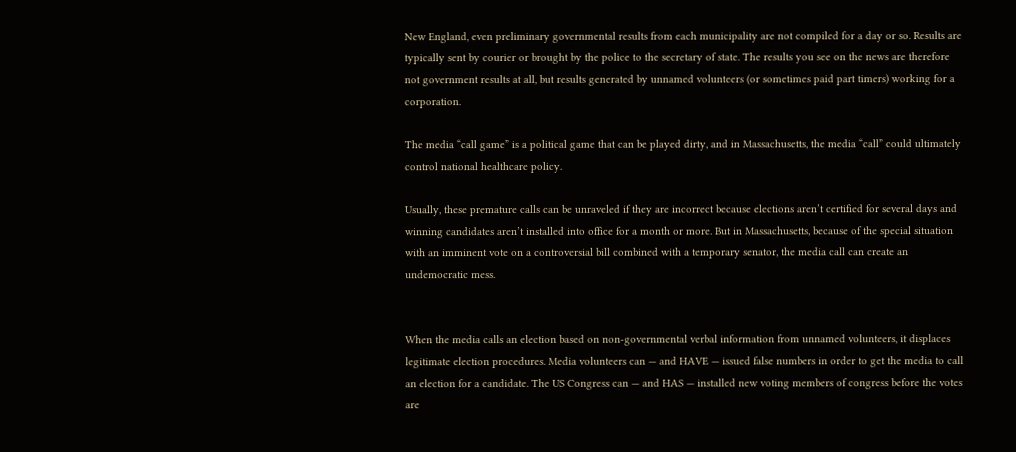New England, even preliminary governmental results from each municipality are not compiled for a day or so. Results are typically sent by courier or brought by the police to the secretary of state. The results you see on the news are therefore not government results at all, but results generated by unnamed volunteers (or sometimes paid part timers) working for a corporation.

The media “call game” is a political game that can be played dirty, and in Massachusetts, the media “call” could ultimately control national healthcare policy.

Usually, these premature calls can be unraveled if they are incorrect because elections aren’t certified for several days and winning candidates aren’t installed into office for a month or more. But in Massachusetts, because of the special situation with an imminent vote on a controversial bill combined with a temporary senator, the media call can create an undemocratic mess.


When the media calls an election based on non-governmental verbal information from unnamed volunteers, it displaces legitimate election procedures. Media volunteers can — and HAVE — issued false numbers in order to get the media to call an election for a candidate. The US Congress can — and HAS — installed new voting members of congress before the votes are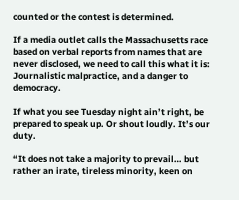counted or the contest is determined.

If a media outlet calls the Massachusetts race based on verbal reports from names that are never disclosed, we need to call this what it is: Journalistic malpractice, and a danger to democracy.

If what you see Tuesday night ain’t right, be prepared to speak up. Or shout loudly. It’s our duty.

“It does not take a majority to prevail… but rather an irate, tireless minority, keen on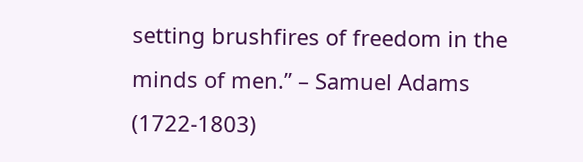setting brushfires of freedom in the minds of men.” – Samuel Adams (1722-1803)